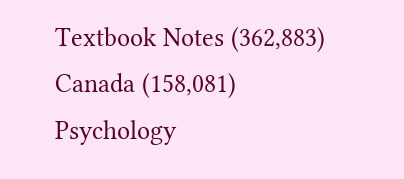Textbook Notes (362,883)
Canada (158,081)
Psychology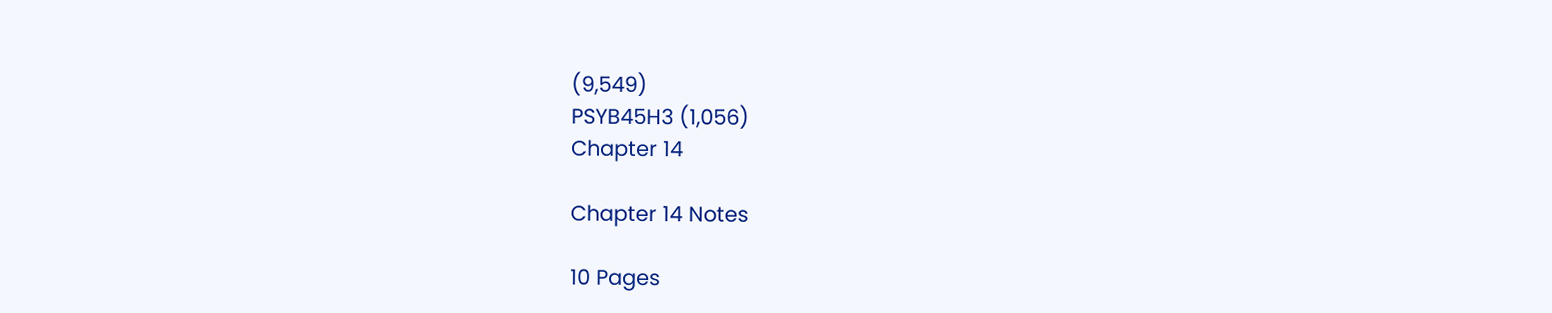(9,549)
PSYB45H3 (1,056)
Chapter 14

Chapter 14 Notes

10 Pages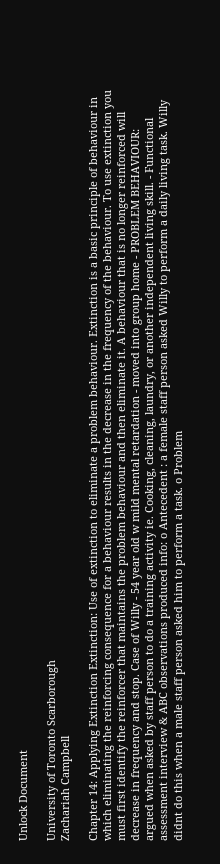Unlock Document

University of Toronto Scarborough
Zachariah Campbell

Chapter 14: Applying Extinction Extinction: Use of extinction to eliminate a problem behaviour. Extinction is a basic principle of behaviour in which eliminating the reinforcing consequence for a behaviour results in the decrease in the frequency of the behaviour. To use extinction you must first identify the reinforcer that maintains the problem behaviour and then eliminate it. A behaviour that is no longer reinforced will decrease in frequency and stop. Case of Willy - 54 year old w mild mental retardation - moved into group home - PROBLEM BEHAVIOUR: argued when asked by staff person to do a training activity ie. Cooking, cleaning, laundry, or another independent living skill. - Functional assessment interview & ABC observations produced info: o Antecedent : a female staff person asked Willy to perform a daily living task. Willy didnt do this when a male staff person asked him to perform a task. o Problem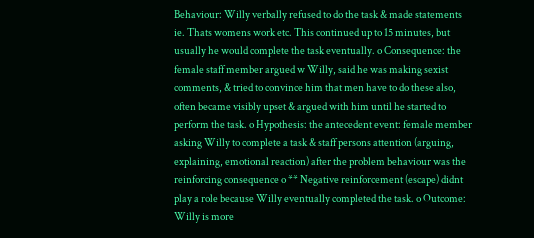Behaviour: Willy verbally refused to do the task & made statements ie. Thats womens work etc. This continued up to 15 minutes, but usually he would complete the task eventually. o Consequence: the female staff member argued w Willy, said he was making sexist comments, & tried to convince him that men have to do these also, often became visibly upset & argued with him until he started to perform the task. o Hypothesis: the antecedent event: female member asking Willy to complete a task & staff persons attention (arguing, explaining, emotional reaction) after the problem behaviour was the reinforcing consequence o ** Negative reinforcement (escape) didnt play a role because Willy eventually completed the task. o Outcome: Willy is more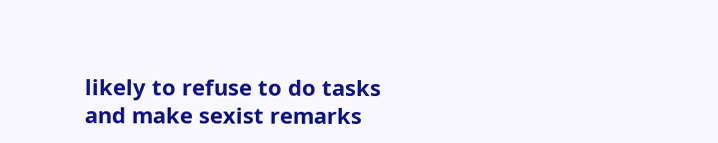likely to refuse to do tasks and make sexist remarks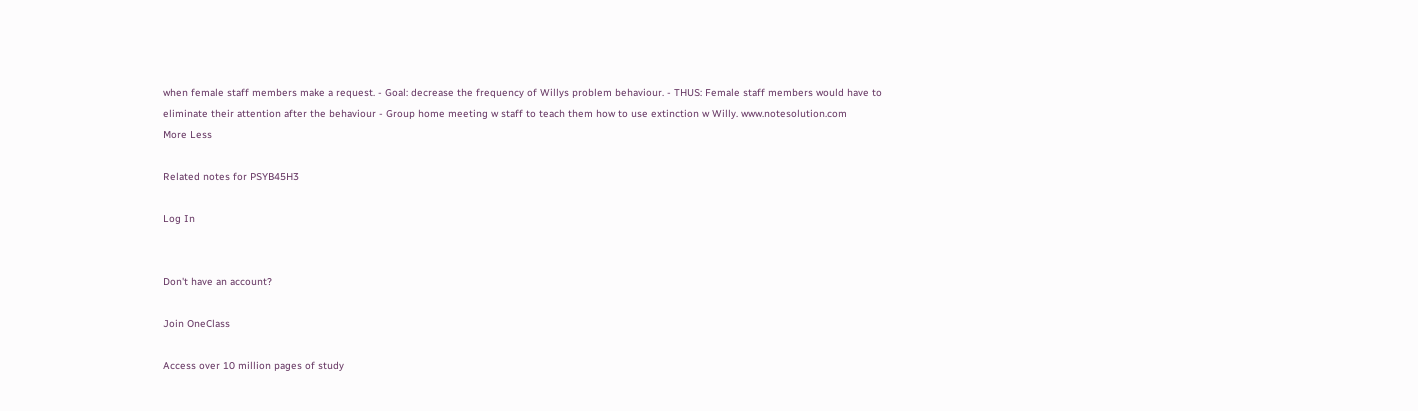when female staff members make a request. - Goal: decrease the frequency of Willys problem behaviour. - THUS: Female staff members would have to eliminate their attention after the behaviour - Group home meeting w staff to teach them how to use extinction w Willy. www.notesolution.com
More Less

Related notes for PSYB45H3

Log In


Don't have an account?

Join OneClass

Access over 10 million pages of study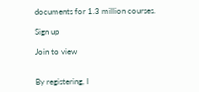documents for 1.3 million courses.

Sign up

Join to view


By registering, I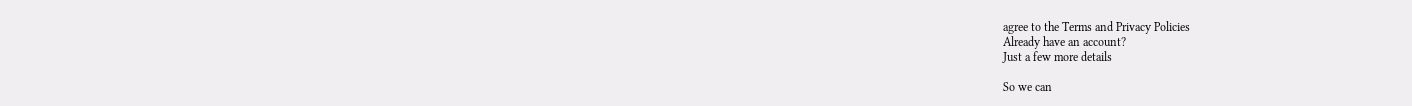agree to the Terms and Privacy Policies
Already have an account?
Just a few more details

So we can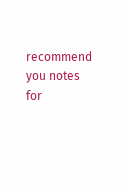recommend you notes for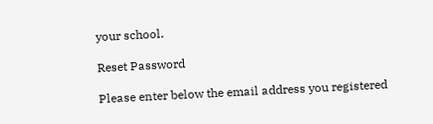your school.

Reset Password

Please enter below the email address you registered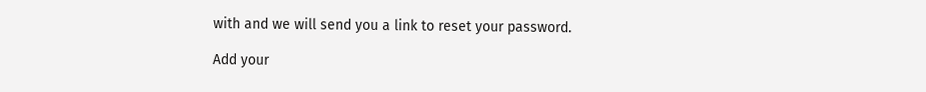with and we will send you a link to reset your password.

Add your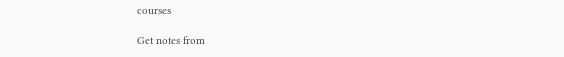courses

Get notes from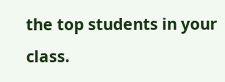the top students in your class.